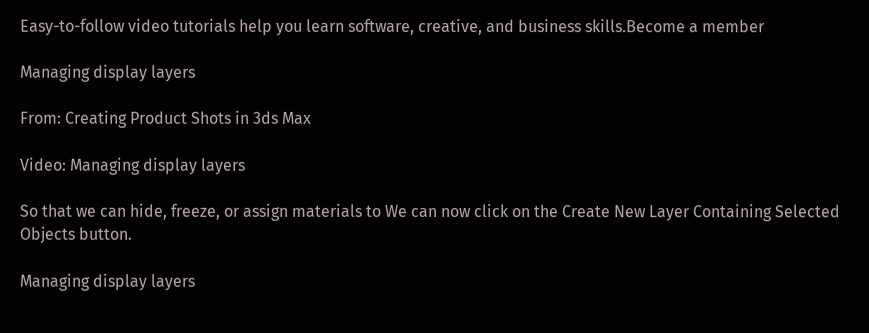Easy-to-follow video tutorials help you learn software, creative, and business skills.Become a member

Managing display layers

From: Creating Product Shots in 3ds Max

Video: Managing display layers

So that we can hide, freeze, or assign materials to We can now click on the Create New Layer Containing Selected Objects button.

Managing display layers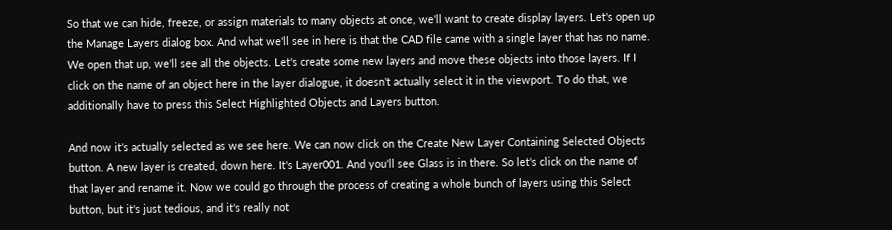So that we can hide, freeze, or assign materials to many objects at once, we'll want to create display layers. Let's open up the Manage Layers dialog box. And what we'll see in here is that the CAD file came with a single layer that has no name. We open that up, we'll see all the objects. Let's create some new layers and move these objects into those layers. If I click on the name of an object here in the layer dialogue, it doesn't actually select it in the viewport. To do that, we additionally have to press this Select Highlighted Objects and Layers button.

And now it's actually selected as we see here. We can now click on the Create New Layer Containing Selected Objects button. A new layer is created, down here. It's Layer001. And you'll see Glass is in there. So let's click on the name of that layer and rename it. Now we could go through the process of creating a whole bunch of layers using this Select button, but it's just tedious, and it's really not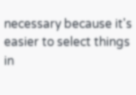necessary because it's easier to select things in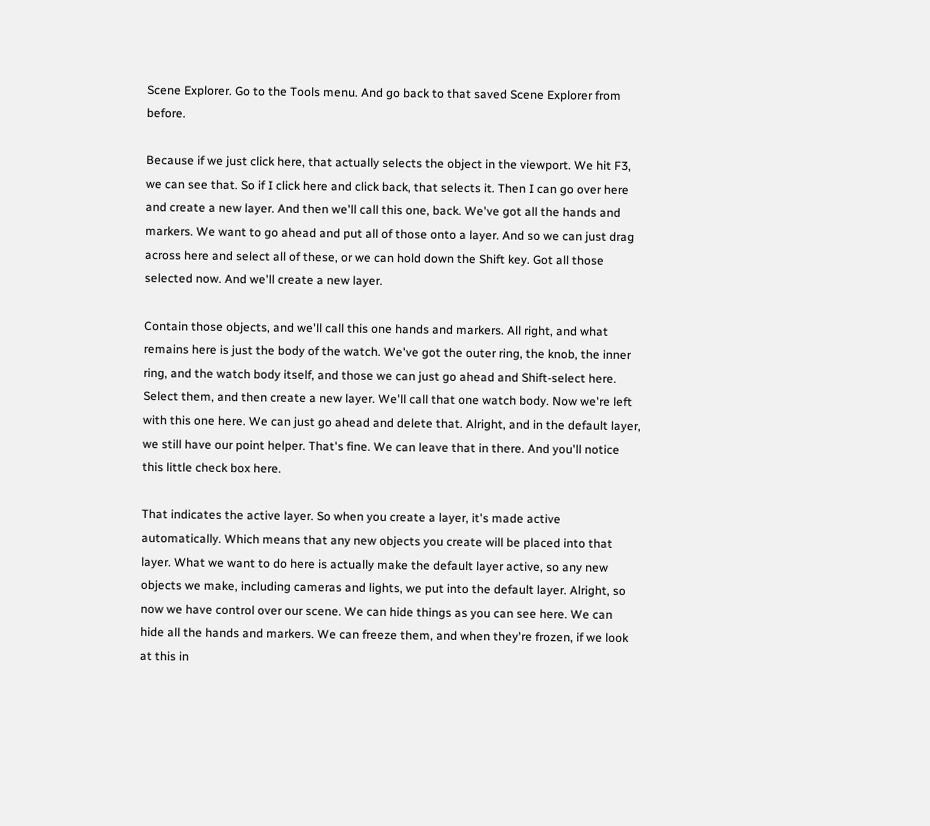Scene Explorer. Go to the Tools menu. And go back to that saved Scene Explorer from before.

Because if we just click here, that actually selects the object in the viewport. We hit F3, we can see that. So if I click here and click back, that selects it. Then I can go over here and create a new layer. And then we'll call this one, back. We've got all the hands and markers. We want to go ahead and put all of those onto a layer. And so we can just drag across here and select all of these, or we can hold down the Shift key. Got all those selected now. And we'll create a new layer.

Contain those objects, and we'll call this one hands and markers. All right, and what remains here is just the body of the watch. We've got the outer ring, the knob, the inner ring, and the watch body itself, and those we can just go ahead and Shift-select here. Select them, and then create a new layer. We'll call that one watch body. Now we're left with this one here. We can just go ahead and delete that. Alright, and in the default layer, we still have our point helper. That's fine. We can leave that in there. And you'll notice this little check box here.

That indicates the active layer. So when you create a layer, it's made active automatically. Which means that any new objects you create will be placed into that layer. What we want to do here is actually make the default layer active, so any new objects we make, including cameras and lights, we put into the default layer. Alright, so now we have control over our scene. We can hide things as you can see here. We can hide all the hands and markers. We can freeze them, and when they're frozen, if we look at this in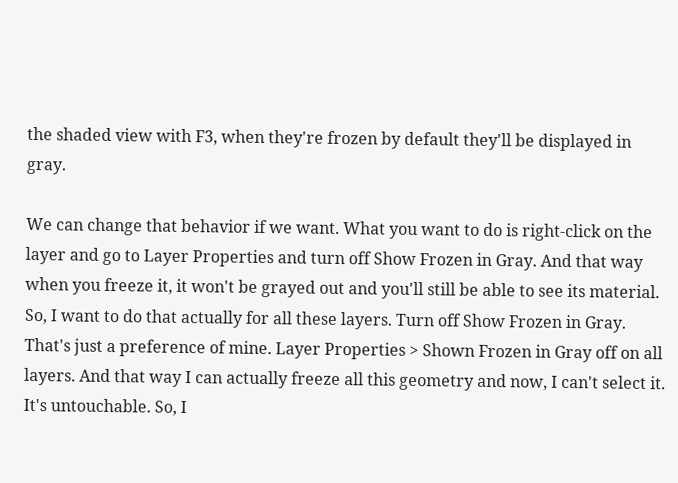the shaded view with F3, when they're frozen by default they'll be displayed in gray.

We can change that behavior if we want. What you want to do is right-click on the layer and go to Layer Properties and turn off Show Frozen in Gray. And that way when you freeze it, it won't be grayed out and you'll still be able to see its material. So, I want to do that actually for all these layers. Turn off Show Frozen in Gray. That's just a preference of mine. Layer Properties > Shown Frozen in Gray off on all layers. And that way I can actually freeze all this geometry and now, I can't select it. It's untouchable. So, I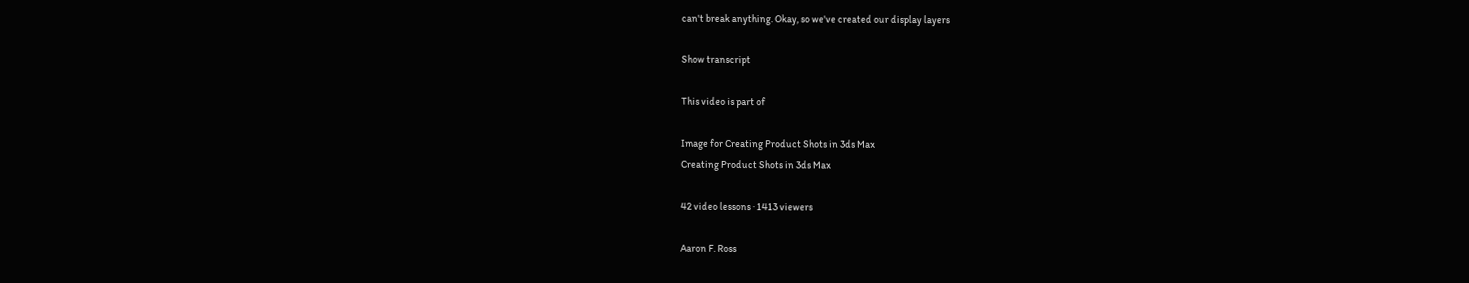can't break anything. Okay, so we've created our display layers

Show transcript

This video is part of

Image for Creating Product Shots in 3ds Max
Creating Product Shots in 3ds Max

42 video lessons · 1413 viewers

Aaron F. Ross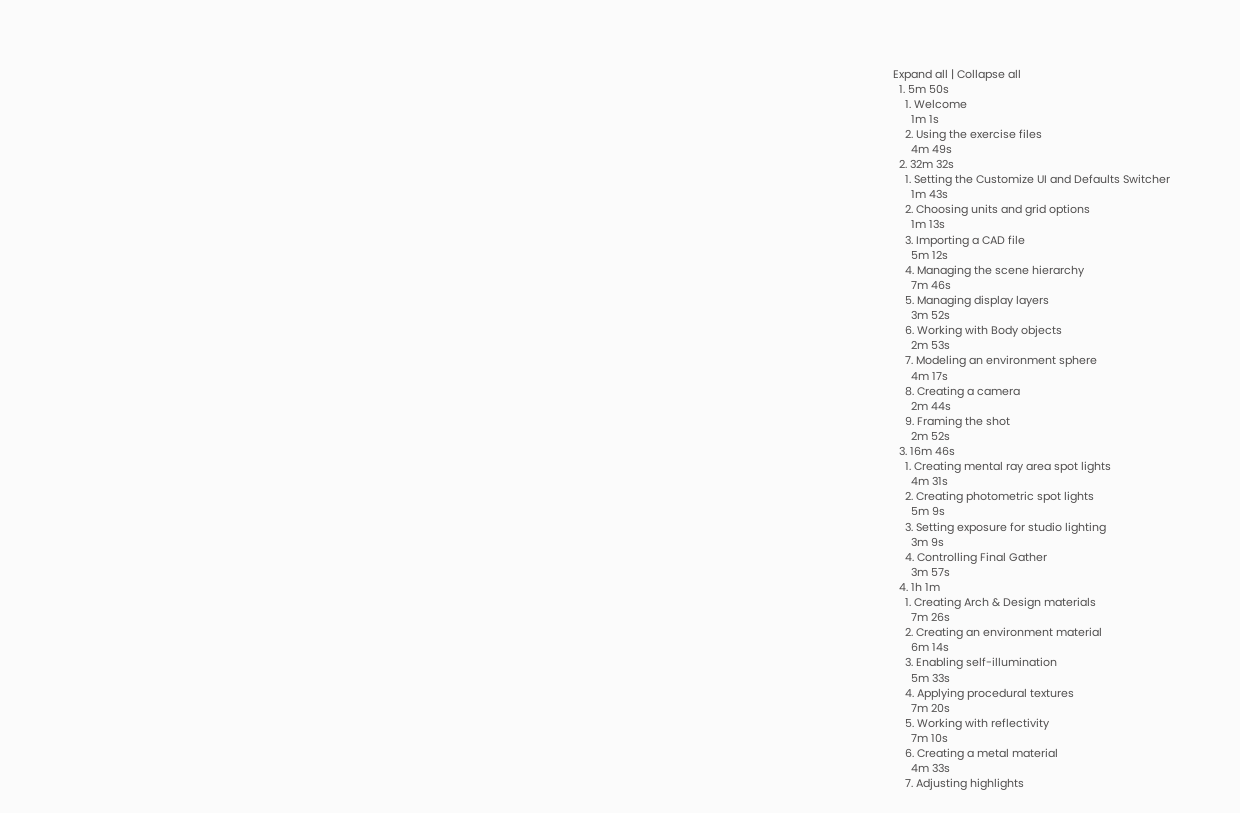Expand all | Collapse all
  1. 5m 50s
    1. Welcome
      1m 1s
    2. Using the exercise files
      4m 49s
  2. 32m 32s
    1. Setting the Customize UI and Defaults Switcher
      1m 43s
    2. Choosing units and grid options
      1m 13s
    3. Importing a CAD file
      5m 12s
    4. Managing the scene hierarchy
      7m 46s
    5. Managing display layers
      3m 52s
    6. Working with Body objects
      2m 53s
    7. Modeling an environment sphere
      4m 17s
    8. Creating a camera
      2m 44s
    9. Framing the shot
      2m 52s
  3. 16m 46s
    1. Creating mental ray area spot lights
      4m 31s
    2. Creating photometric spot lights
      5m 9s
    3. Setting exposure for studio lighting
      3m 9s
    4. Controlling Final Gather
      3m 57s
  4. 1h 1m
    1. Creating Arch & Design materials
      7m 26s
    2. Creating an environment material
      6m 14s
    3. Enabling self-illumination
      5m 33s
    4. Applying procedural textures
      7m 20s
    5. Working with reflectivity
      7m 10s
    6. Creating a metal material
      4m 33s
    7. Adjusting highlights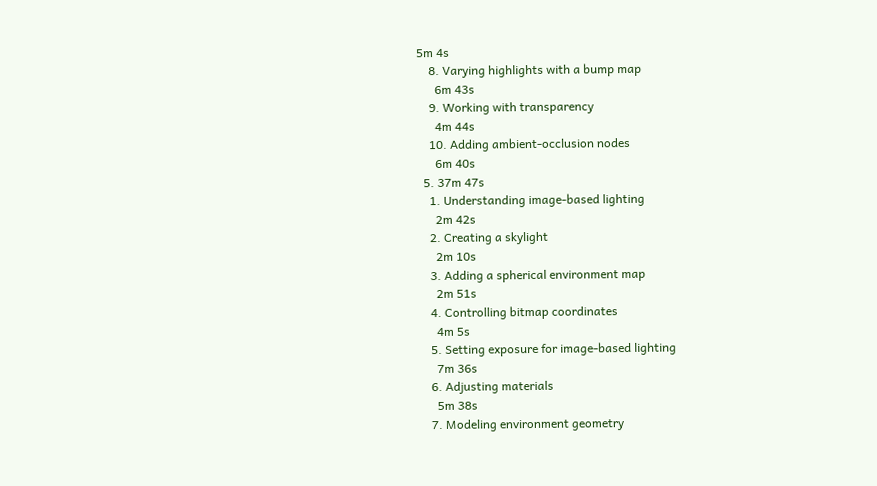5m 4s
    8. Varying highlights with a bump map
      6m 43s
    9. Working with transparency
      4m 44s
    10. Adding ambient-occlusion nodes
      6m 40s
  5. 37m 47s
    1. Understanding image-based lighting
      2m 42s
    2. Creating a skylight
      2m 10s
    3. Adding a spherical environment map
      2m 51s
    4. Controlling bitmap coordinates
      4m 5s
    5. Setting exposure for image-based lighting
      7m 36s
    6. Adjusting materials
      5m 38s
    7. Modeling environment geometry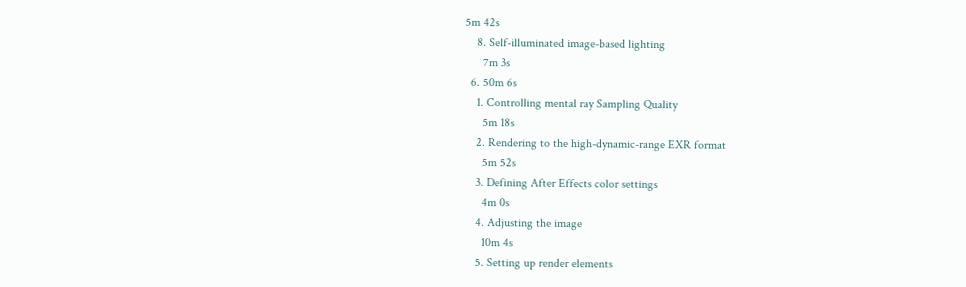5m 42s
    8. Self-illuminated image-based lighting
      7m 3s
  6. 50m 6s
    1. Controlling mental ray Sampling Quality
      5m 18s
    2. Rendering to the high-dynamic-range EXR format
      5m 52s
    3. Defining After Effects color settings
      4m 0s
    4. Adjusting the image
      10m 4s
    5. Setting up render elements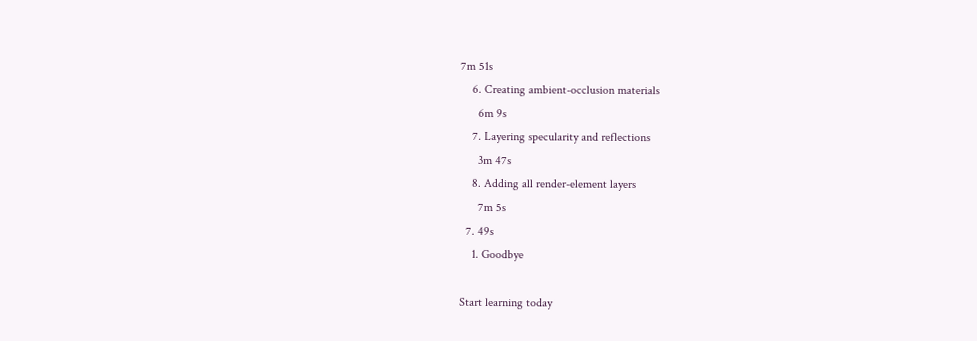7m 51s
    6. Creating ambient-occlusion materials
      6m 9s
    7. Layering specularity and reflections
      3m 47s
    8. Adding all render-element layers
      7m 5s
  7. 49s
    1. Goodbye

Start learning today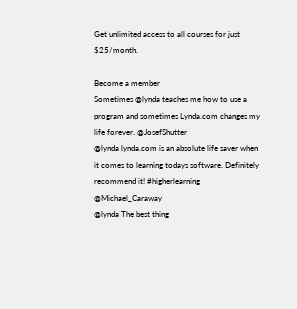Get unlimited access to all courses for just $25/month.

Become a member
Sometimes @lynda teaches me how to use a program and sometimes Lynda.com changes my life forever. @JosefShutter
@lynda lynda.com is an absolute life saver when it comes to learning todays software. Definitely recommend it! #higherlearning @Michael_Caraway
@lynda The best thing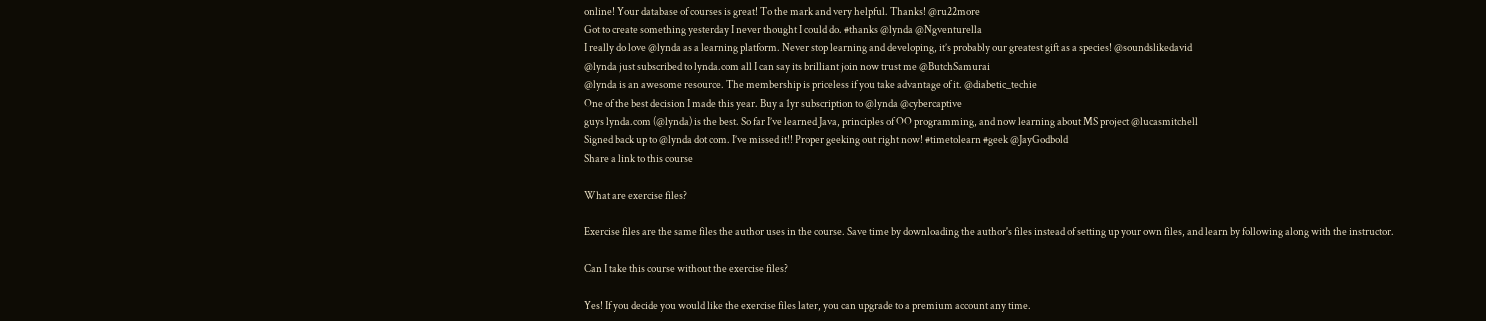online! Your database of courses is great! To the mark and very helpful. Thanks! @ru22more
Got to create something yesterday I never thought I could do. #thanks @lynda @Ngventurella
I really do love @lynda as a learning platform. Never stop learning and developing, it’s probably our greatest gift as a species! @soundslikedavid
@lynda just subscribed to lynda.com all I can say its brilliant join now trust me @ButchSamurai
@lynda is an awesome resource. The membership is priceless if you take advantage of it. @diabetic_techie
One of the best decision I made this year. Buy a 1yr subscription to @lynda @cybercaptive
guys lynda.com (@lynda) is the best. So far I’ve learned Java, principles of OO programming, and now learning about MS project @lucasmitchell
Signed back up to @lynda dot com. I’ve missed it!! Proper geeking out right now! #timetolearn #geek @JayGodbold
Share a link to this course

What are exercise files?

Exercise files are the same files the author uses in the course. Save time by downloading the author's files instead of setting up your own files, and learn by following along with the instructor.

Can I take this course without the exercise files?

Yes! If you decide you would like the exercise files later, you can upgrade to a premium account any time.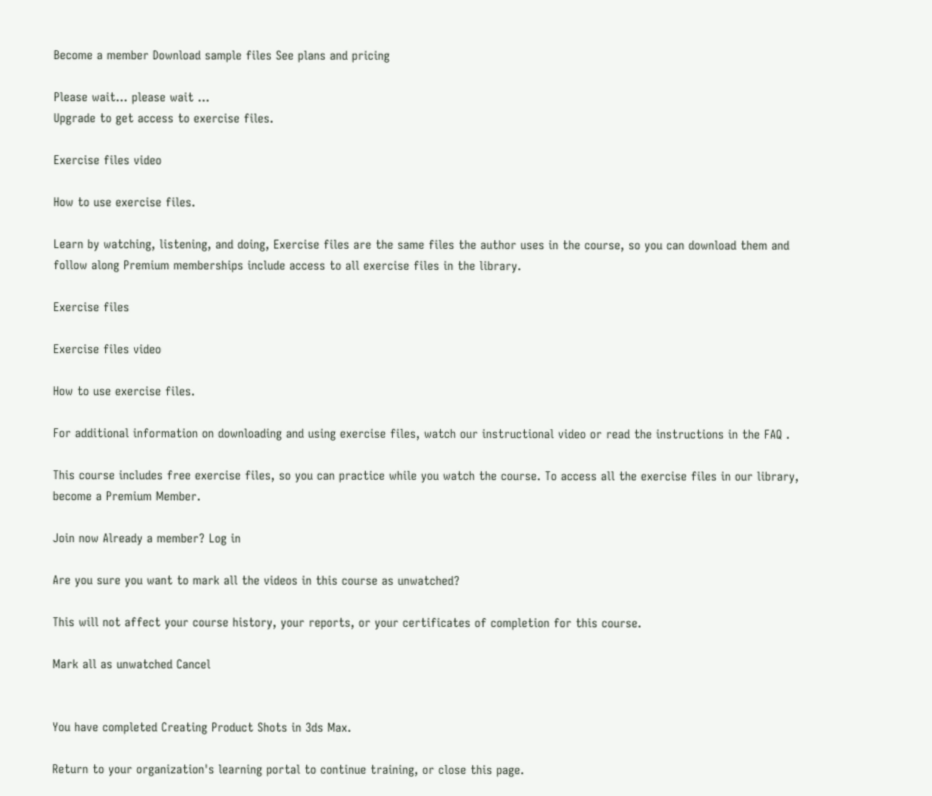Become a member Download sample files See plans and pricing

Please wait... please wait ...
Upgrade to get access to exercise files.

Exercise files video

How to use exercise files.

Learn by watching, listening, and doing, Exercise files are the same files the author uses in the course, so you can download them and follow along Premium memberships include access to all exercise files in the library.

Exercise files

Exercise files video

How to use exercise files.

For additional information on downloading and using exercise files, watch our instructional video or read the instructions in the FAQ .

This course includes free exercise files, so you can practice while you watch the course. To access all the exercise files in our library, become a Premium Member.

Join now Already a member? Log in

Are you sure you want to mark all the videos in this course as unwatched?

This will not affect your course history, your reports, or your certificates of completion for this course.

Mark all as unwatched Cancel


You have completed Creating Product Shots in 3ds Max.

Return to your organization's learning portal to continue training, or close this page.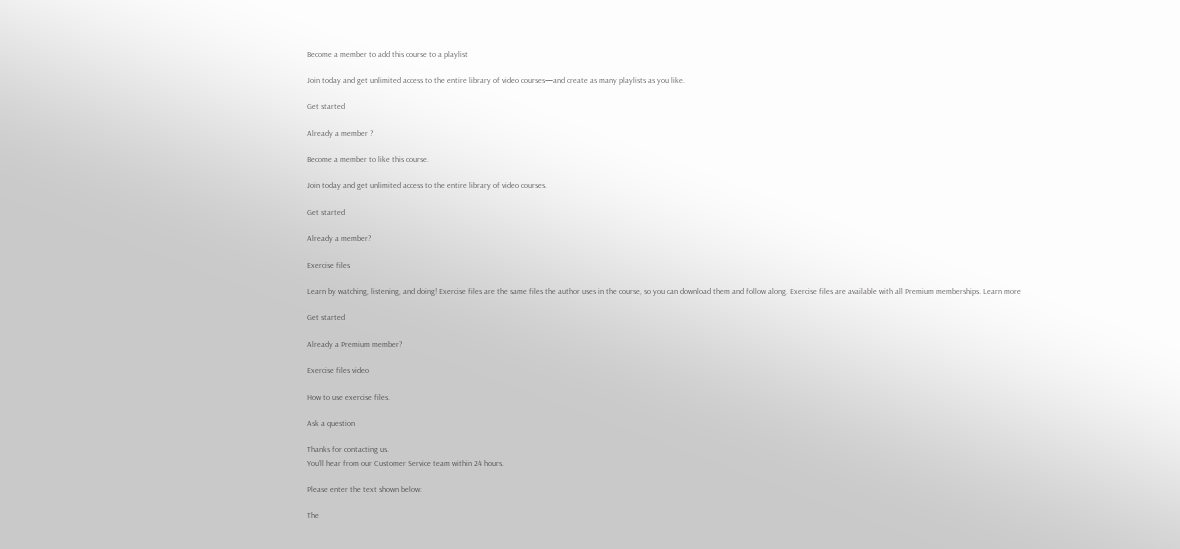Become a member to add this course to a playlist

Join today and get unlimited access to the entire library of video courses—and create as many playlists as you like.

Get started

Already a member ?

Become a member to like this course.

Join today and get unlimited access to the entire library of video courses.

Get started

Already a member?

Exercise files

Learn by watching, listening, and doing! Exercise files are the same files the author uses in the course, so you can download them and follow along. Exercise files are available with all Premium memberships. Learn more

Get started

Already a Premium member?

Exercise files video

How to use exercise files.

Ask a question

Thanks for contacting us.
You’ll hear from our Customer Service team within 24 hours.

Please enter the text shown below:

The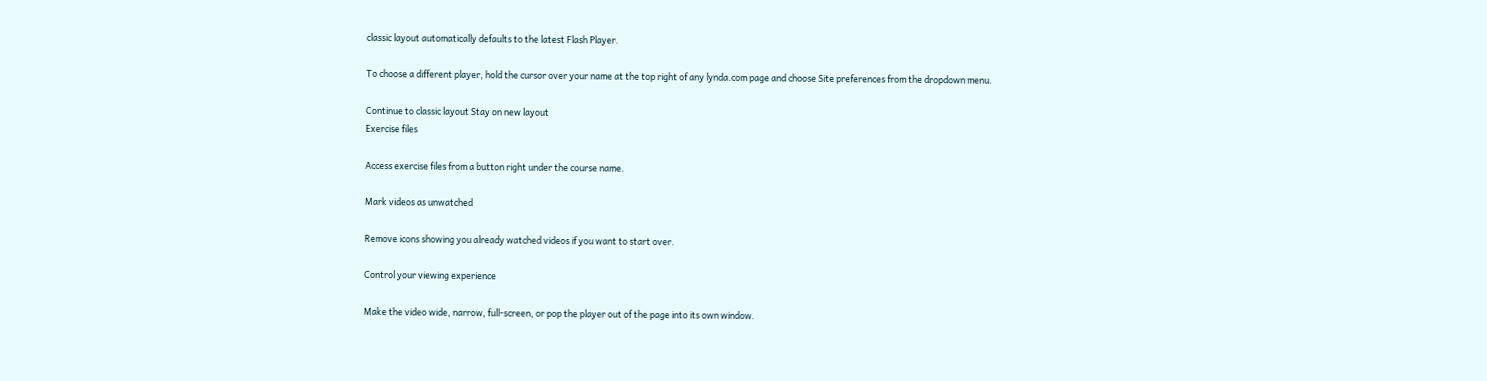classic layout automatically defaults to the latest Flash Player.

To choose a different player, hold the cursor over your name at the top right of any lynda.com page and choose Site preferences from the dropdown menu.

Continue to classic layout Stay on new layout
Exercise files

Access exercise files from a button right under the course name.

Mark videos as unwatched

Remove icons showing you already watched videos if you want to start over.

Control your viewing experience

Make the video wide, narrow, full-screen, or pop the player out of the page into its own window.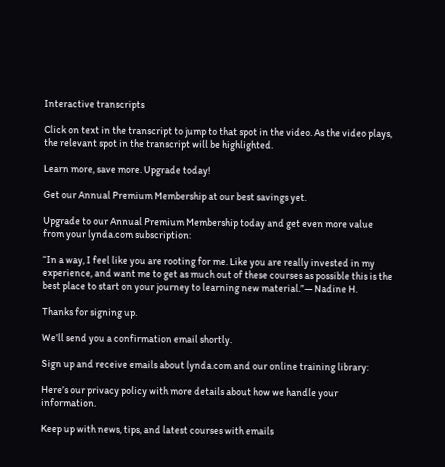Interactive transcripts

Click on text in the transcript to jump to that spot in the video. As the video plays, the relevant spot in the transcript will be highlighted.

Learn more, save more. Upgrade today!

Get our Annual Premium Membership at our best savings yet.

Upgrade to our Annual Premium Membership today and get even more value from your lynda.com subscription:

“In a way, I feel like you are rooting for me. Like you are really invested in my experience, and want me to get as much out of these courses as possible this is the best place to start on your journey to learning new material.”— Nadine H.

Thanks for signing up.

We’ll send you a confirmation email shortly.

Sign up and receive emails about lynda.com and our online training library:

Here’s our privacy policy with more details about how we handle your information.

Keep up with news, tips, and latest courses with emails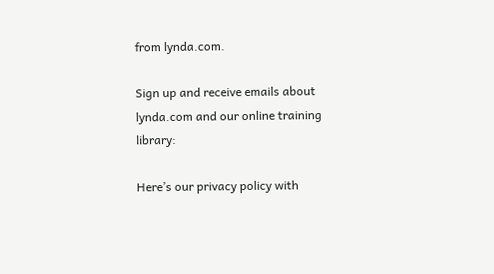from lynda.com.

Sign up and receive emails about lynda.com and our online training library:

Here’s our privacy policy with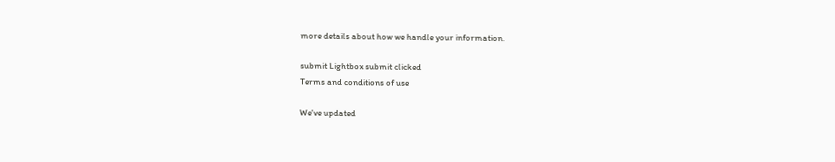more details about how we handle your information.

submit Lightbox submit clicked
Terms and conditions of use

We've updated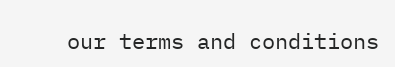our terms and conditions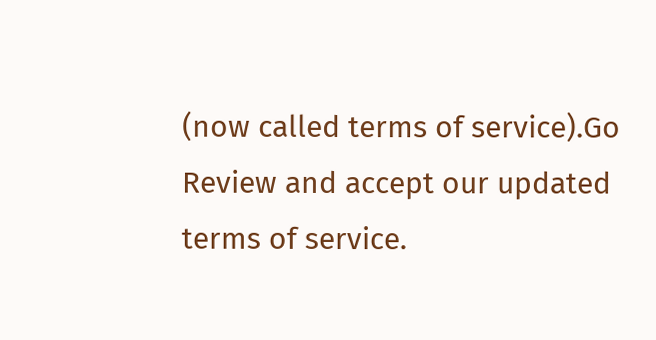(now called terms of service).Go
Review and accept our updated terms of service.